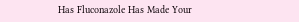Has Fluconazole Has Made Your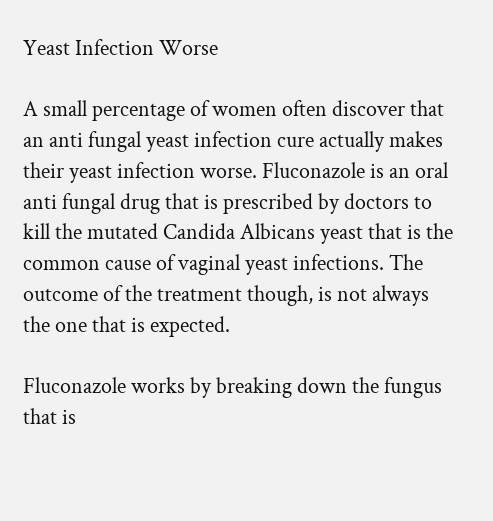Yeast Infection Worse

A small percentage of women often discover that an anti fungal yeast infection cure actually makes their yeast infection worse. Fluconazole is an oral anti fungal drug that is prescribed by doctors to kill the mutated Candida Albicans yeast that is the common cause of vaginal yeast infections. The outcome of the treatment though, is not always the one that is expected.

Fluconazole works by breaking down the fungus that is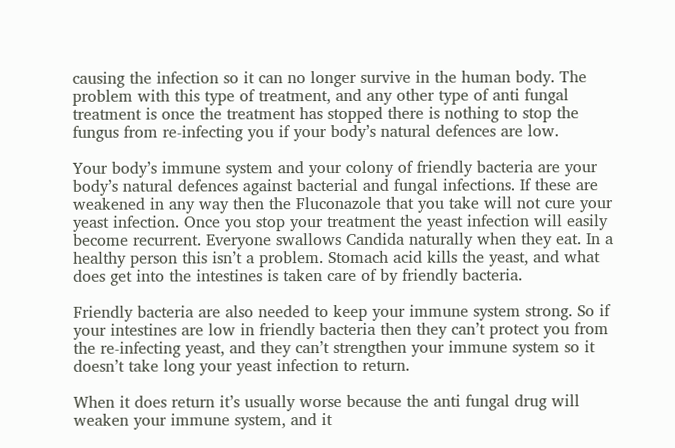causing the infection so it can no longer survive in the human body. The problem with this type of treatment, and any other type of anti fungal treatment is once the treatment has stopped there is nothing to stop the fungus from re-infecting you if your body’s natural defences are low.

Your body’s immune system and your colony of friendly bacteria are your body’s natural defences against bacterial and fungal infections. If these are weakened in any way then the Fluconazole that you take will not cure your yeast infection. Once you stop your treatment the yeast infection will easily become recurrent. Everyone swallows Candida naturally when they eat. In a healthy person this isn’t a problem. Stomach acid kills the yeast, and what does get into the intestines is taken care of by friendly bacteria.

Friendly bacteria are also needed to keep your immune system strong. So if your intestines are low in friendly bacteria then they can’t protect you from the re-infecting yeast, and they can’t strengthen your immune system so it doesn’t take long your yeast infection to return.

When it does return it’s usually worse because the anti fungal drug will weaken your immune system, and it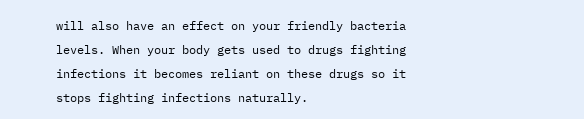will also have an effect on your friendly bacteria levels. When your body gets used to drugs fighting infections it becomes reliant on these drugs so it stops fighting infections naturally.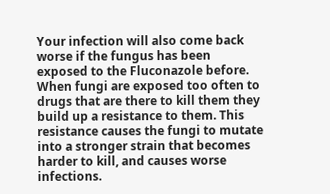Your infection will also come back worse if the fungus has been exposed to the Fluconazole before. When fungi are exposed too often to drugs that are there to kill them they build up a resistance to them. This resistance causes the fungi to mutate into a stronger strain that becomes harder to kill, and causes worse infections.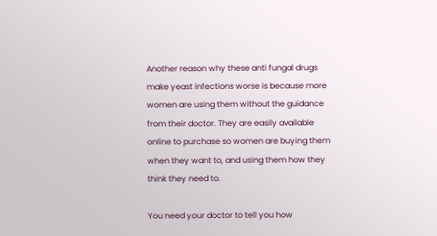Another reason why these anti fungal drugs make yeast infections worse is because more women are using them without the guidance from their doctor. They are easily available online to purchase so women are buying them when they want to, and using them how they think they need to.

You need your doctor to tell you how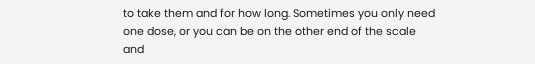to take them and for how long. Sometimes you only need one dose, or you can be on the other end of the scale and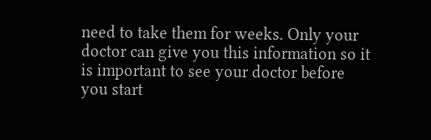need to take them for weeks. Only your doctor can give you this information so it is important to see your doctor before you start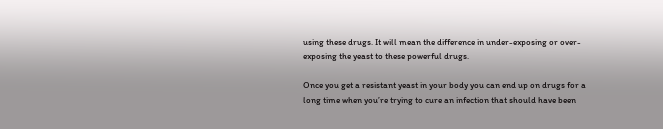using these drugs. It will mean the difference in under-exposing or over-exposing the yeast to these powerful drugs.

Once you get a resistant yeast in your body you can end up on drugs for a long time when you’re trying to cure an infection that should have been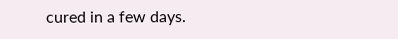cured in a few days.